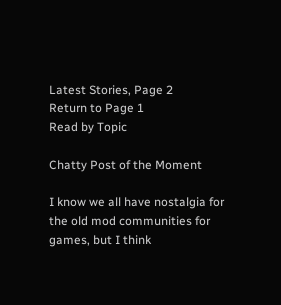Latest Stories, Page 2
Return to Page 1
Read by Topic

Chatty Post of the Moment

I know we all have nostalgia for the old mod communities for games, but I think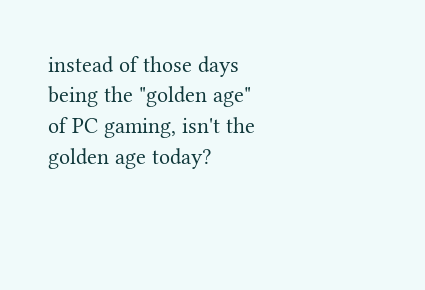instead of those days being the "golden age" of PC gaming, isn't the golden age today?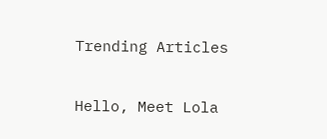Trending Articles

Hello, Meet Lola